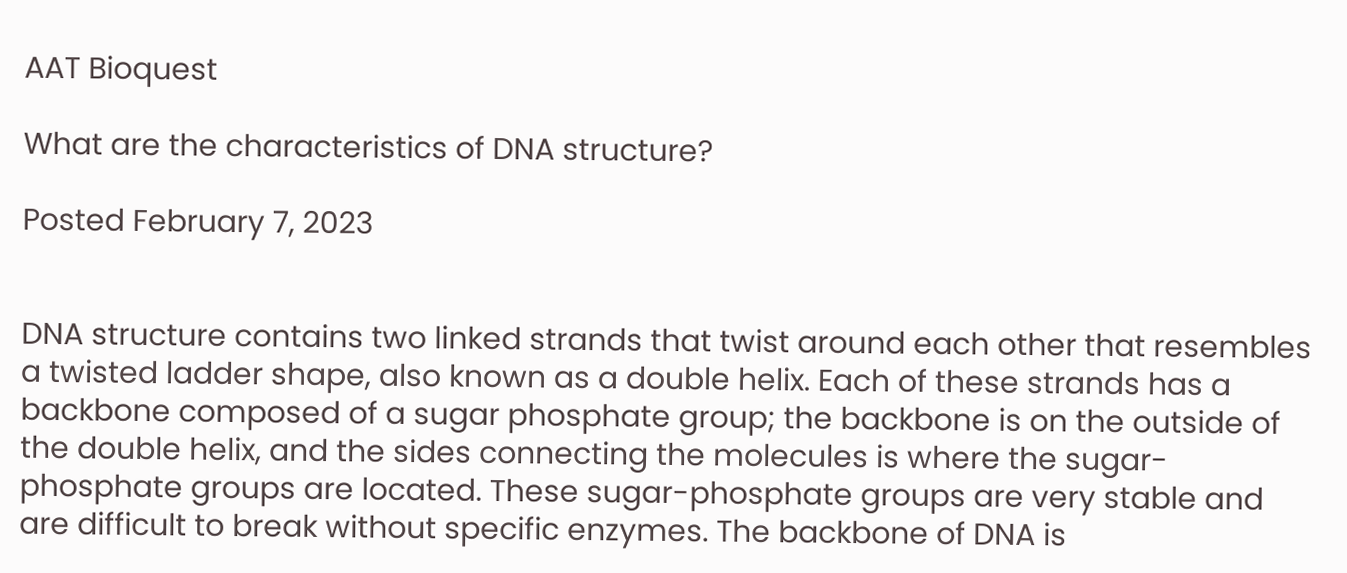AAT Bioquest

What are the characteristics of DNA structure?

Posted February 7, 2023


DNA structure contains two linked strands that twist around each other that resembles a twisted ladder shape, also known as a double helix. Each of these strands has a backbone composed of a sugar phosphate group; the backbone is on the outside of the double helix, and the sides connecting the molecules is where the sugar-phosphate groups are located. These sugar-phosphate groups are very stable and are difficult to break without specific enzymes. The backbone of DNA is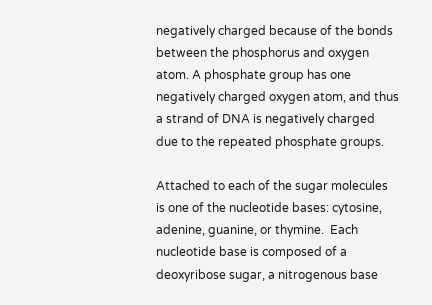negatively charged because of the bonds between the phosphorus and oxygen atom. A phosphate group has one negatively charged oxygen atom, and thus a strand of DNA is negatively charged due to the repeated phosphate groups.

Attached to each of the sugar molecules is one of the nucleotide bases: cytosine, adenine, guanine, or thymine.  Each nucleotide base is composed of a deoxyribose sugar, a nitrogenous base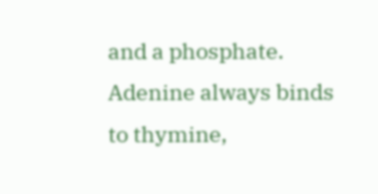and a phosphate. Adenine always binds to thymine,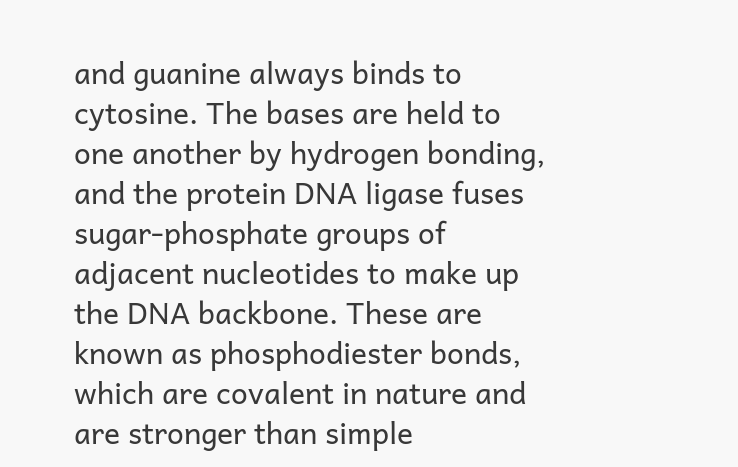and guanine always binds to cytosine. The bases are held to one another by hydrogen bonding, and the protein DNA ligase fuses sugar-phosphate groups of adjacent nucleotides to make up the DNA backbone. These are known as phosphodiester bonds, which are covalent in nature and are stronger than simple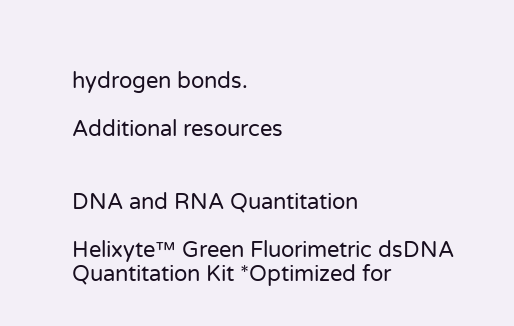hydrogen bonds.

Additional resources


DNA and RNA Quantitation

Helixyte™ Green Fluorimetric dsDNA Quantitation Kit *Optimized for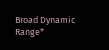Broad Dynamic Range*